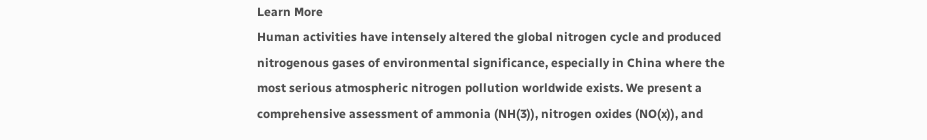Learn More
Human activities have intensely altered the global nitrogen cycle and produced nitrogenous gases of environmental significance, especially in China where the most serious atmospheric nitrogen pollution worldwide exists. We present a comprehensive assessment of ammonia (NH(3)), nitrogen oxides (NO(x)), and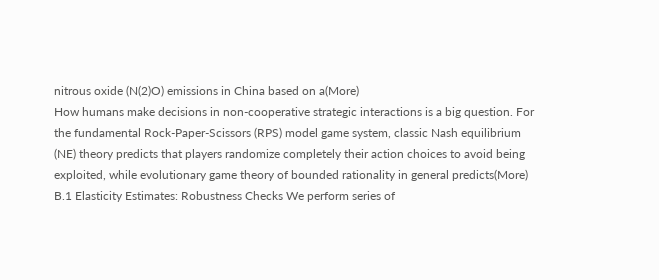nitrous oxide (N(2)O) emissions in China based on a(More)
How humans make decisions in non-cooperative strategic interactions is a big question. For the fundamental Rock-Paper-Scissors (RPS) model game system, classic Nash equilibrium (NE) theory predicts that players randomize completely their action choices to avoid being exploited, while evolutionary game theory of bounded rationality in general predicts(More)
B.1 Elasticity Estimates: Robustness Checks We perform series of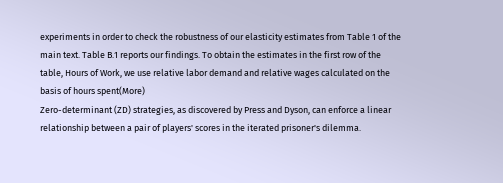experiments in order to check the robustness of our elasticity estimates from Table 1 of the main text. Table B.1 reports our findings. To obtain the estimates in the first row of the table, Hours of Work, we use relative labor demand and relative wages calculated on the basis of hours spent(More)
Zero-determinant (ZD) strategies, as discovered by Press and Dyson, can enforce a linear relationship between a pair of players' scores in the iterated prisoner's dilemma.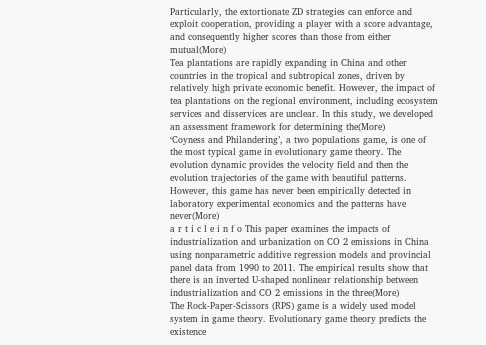Particularly, the extortionate ZD strategies can enforce and exploit cooperation, providing a player with a score advantage, and consequently higher scores than those from either mutual(More)
Tea plantations are rapidly expanding in China and other countries in the tropical and subtropical zones, driven by relatively high private economic benefit. However, the impact of tea plantations on the regional environment, including ecosystem services and disservices are unclear. In this study, we developed an assessment framework for determining the(More)
‘Coyness and Philandering’, a two populations game, is one of the most typical game in evolutionary game theory. The evolution dynamic provides the velocity field and then the evolution trajectories of the game with beautiful patterns. However, this game has never been empirically detected in laboratory experimental economics and the patterns have never(More)
a r t i c l e i n f o This paper examines the impacts of industrialization and urbanization on CO 2 emissions in China using nonparametric additive regression models and provincial panel data from 1990 to 2011. The empirical results show that there is an inverted U-shaped nonlinear relationship between industrialization and CO 2 emissions in the three(More)
The Rock-Paper-Scissors (RPS) game is a widely used model system in game theory. Evolutionary game theory predicts the existence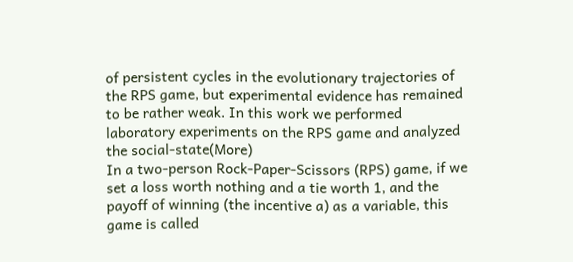of persistent cycles in the evolutionary trajectories of the RPS game, but experimental evidence has remained to be rather weak. In this work we performed laboratory experiments on the RPS game and analyzed the social-state(More)
In a two-person Rock-Paper-Scissors (RPS) game, if we set a loss worth nothing and a tie worth 1, and the payoff of winning (the incentive a) as a variable, this game is called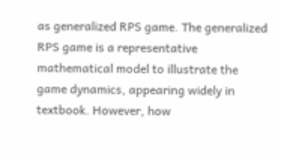as generalized RPS game. The generalized RPS game is a representative mathematical model to illustrate the game dynamics, appearing widely in textbook. However, how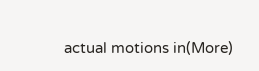actual motions in(More)